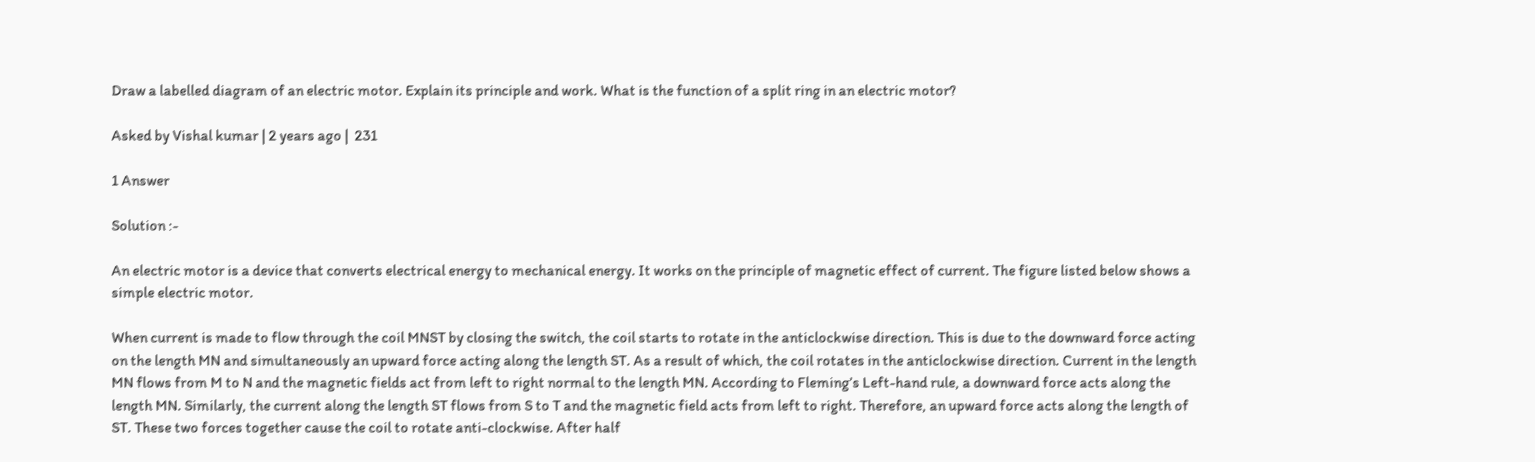Draw a labelled diagram of an electric motor. Explain its principle and work. What is the function of a split ring in an electric motor?

Asked by Vishal kumar | 2 years ago |  231

1 Answer

Solution :-

An electric motor is a device that converts electrical energy to mechanical energy. It works on the principle of magnetic effect of current. The figure listed below shows a simple electric motor.

When current is made to flow through the coil MNST by closing the switch, the coil starts to rotate in the anticlockwise direction. This is due to the downward force acting on the length MN and simultaneously an upward force acting along the length ST. As a result of which, the coil rotates in the anticlockwise direction. Current in the length MN flows from M to N and the magnetic fields act from left to right normal to the length MN. According to Fleming’s Left-hand rule, a downward force acts along the length MN. Similarly, the current along the length ST flows from S to T and the magnetic field acts from left to right. Therefore, an upward force acts along the length of ST. These two forces together cause the coil to rotate anti-clockwise. After half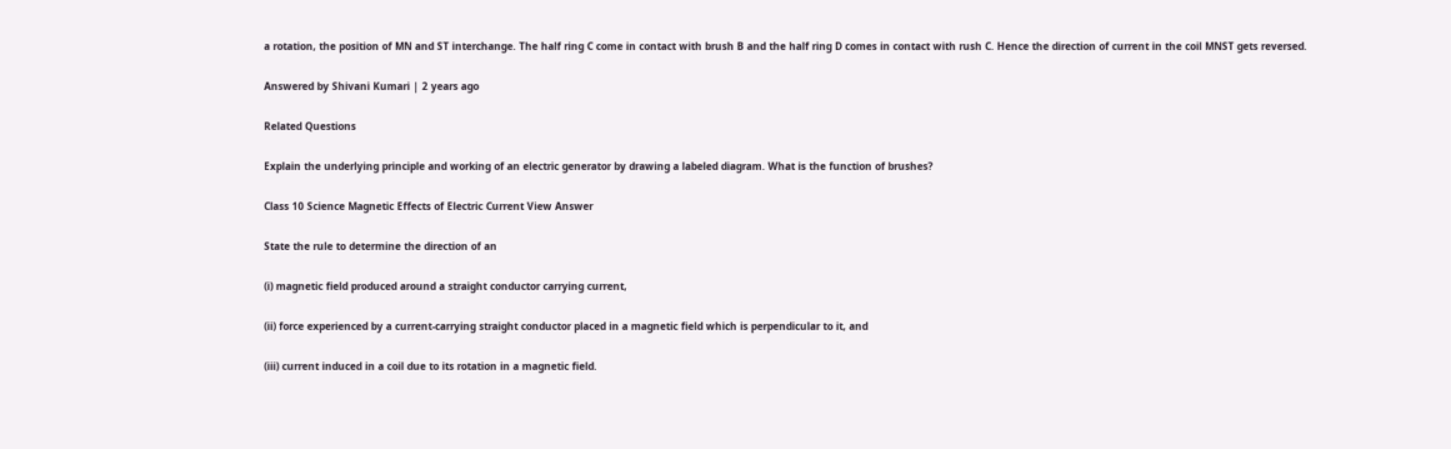a rotation, the position of MN and ST interchange. The half ring C come in contact with brush B and the half ring D comes in contact with rush C. Hence the direction of current in the coil MNST gets reversed.

Answered by Shivani Kumari | 2 years ago

Related Questions

Explain the underlying principle and working of an electric generator by drawing a labeled diagram. What is the function of brushes?

Class 10 Science Magnetic Effects of Electric Current View Answer

State the rule to determine the direction of an

(i) magnetic field produced around a straight conductor carrying current,

(ii) force experienced by a current-carrying straight conductor placed in a magnetic field which is perpendicular to it, and

(iii) current induced in a coil due to its rotation in a magnetic field.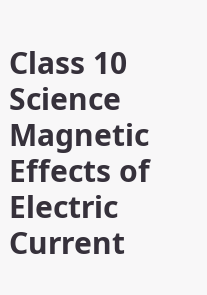Class 10 Science Magnetic Effects of Electric Current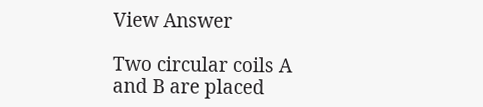View Answer

Two circular coils A and B are placed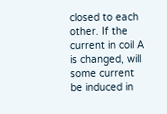closed to each other. If the current in coil A is changed, will some current be induced in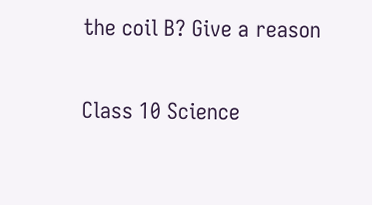the coil B? Give a reason

Class 10 Science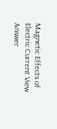Magnetic Effects of Electric Current View Answer